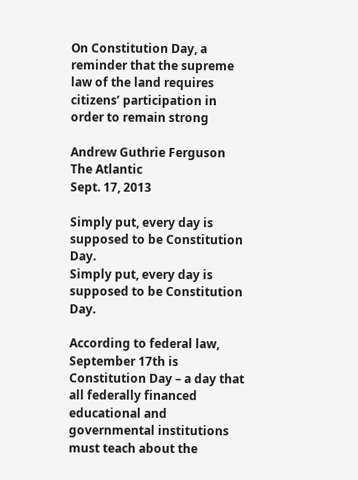On Constitution Day, a reminder that the supreme law of the land requires citizens’ participation in order to remain strong

Andrew Guthrie Ferguson
The Atlantic
Sept. 17, 2013

Simply put, every day is supposed to be Constitution Day.
Simply put, every day is supposed to be Constitution Day.

According to federal law, September 17th is Constitution Day – a day that all federally financed educational and governmental institutions must teach about the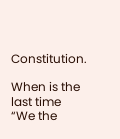Constitution.

When is the last time “We the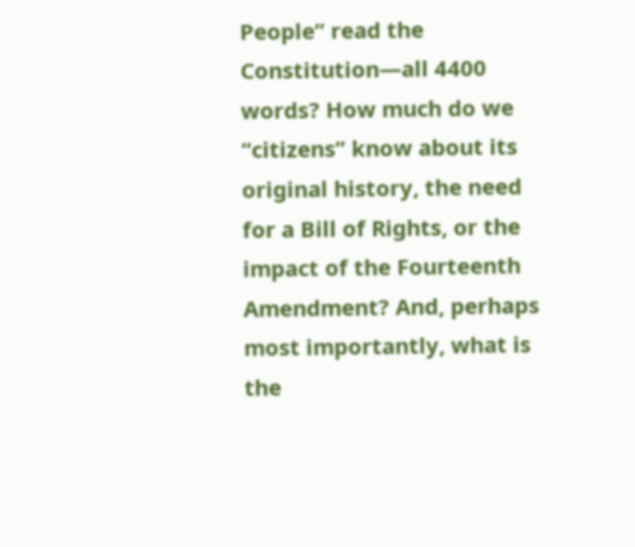People” read the Constitution—all 4400 words? How much do we “citizens” know about its original history, the need for a Bill of Rights, or the impact of the Fourteenth Amendment? And, perhaps most importantly, what is the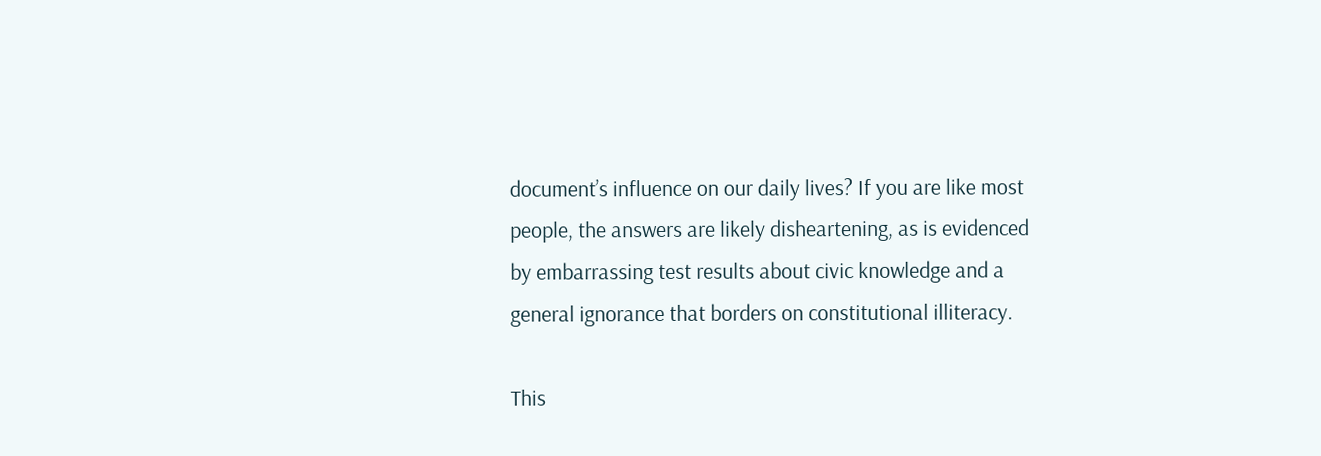document’s influence on our daily lives? If you are like most people, the answers are likely disheartening, as is evidenced by embarrassing test results about civic knowledge and a general ignorance that borders on constitutional illiteracy.

This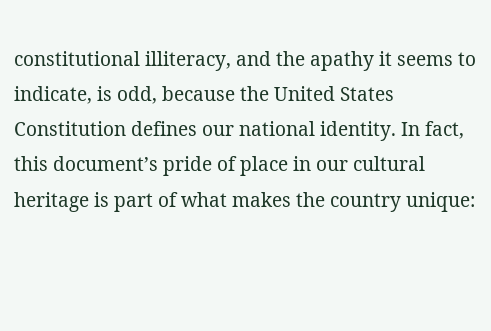constitutional illiteracy, and the apathy it seems to indicate, is odd, because the United States Constitution defines our national identity. In fact, this document’s pride of place in our cultural heritage is part of what makes the country unique: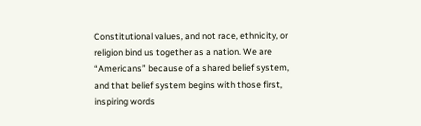Constitutional values, and not race, ethnicity, or religion bind us together as a nation. We are “Americans” because of a shared belief system, and that belief system begins with those first, inspiring words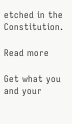etched in the Constitution.

Read more

Get what you and your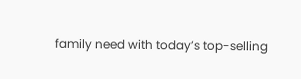family need with today’s top-selling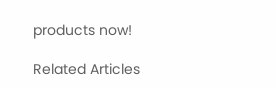products now!

Related Articles